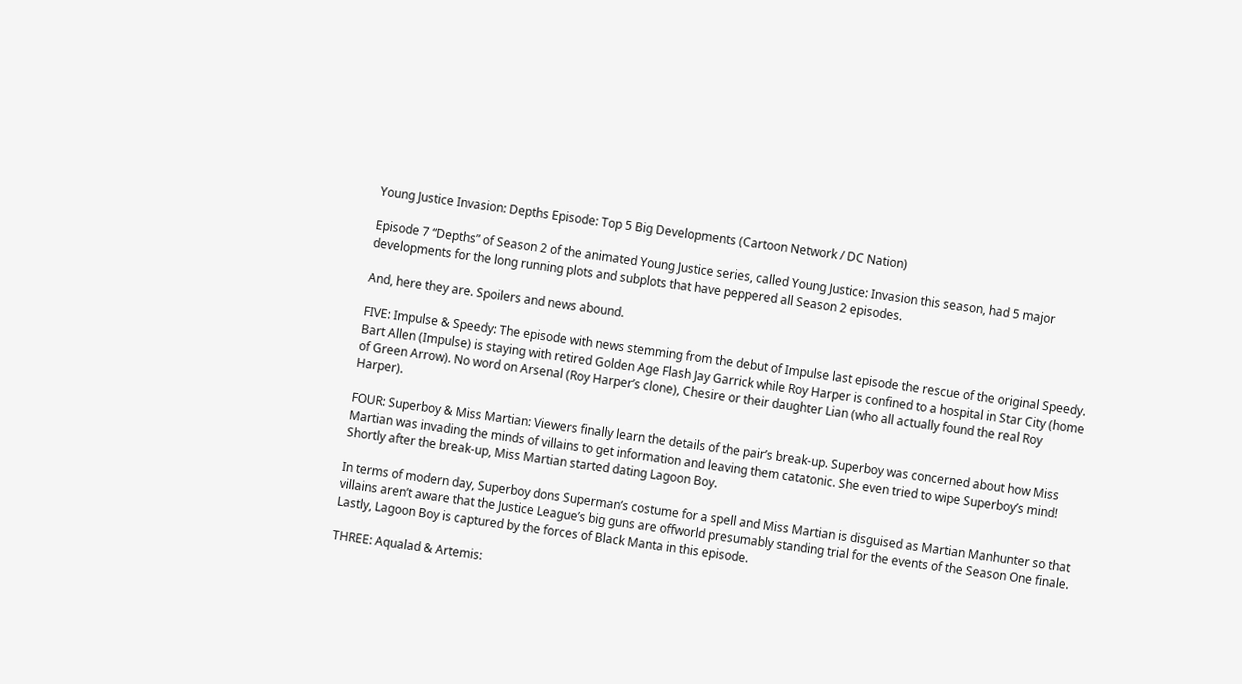Young Justice Invasion: Depths Episode: Top 5 Big Developments (Cartoon Network / DC Nation)

Episode 7 “Depths” of Season 2 of the animated Young Justice series, called Young Justice: Invasion this season, had 5 major developments for the long running plots and subplots that have peppered all Season 2 episodes.

And, here they are. Spoilers and news abound.

FIVE: Impulse & Speedy: The episode with news stemming from the debut of Impulse last episode the rescue of the original Speedy. Bart Allen (Impulse) is staying with retired Golden Age Flash Jay Garrick while Roy Harper is confined to a hospital in Star City (home of Green Arrow). No word on Arsenal (Roy Harper’s clone), Chesire or their daughter Lian (who all actually found the real Roy Harper).

FOUR: Superboy & Miss Martian: Viewers finally learn the details of the pair’s break-up. Superboy was concerned about how Miss Martian was invading the minds of villains to get information and leaving them catatonic. She even tried to wipe Superboy’s mind! Shortly after the break-up, Miss Martian started dating Lagoon Boy.

In terms of modern day, Superboy dons Superman’s costume for a spell and Miss Martian is disguised as Martian Manhunter so that villains aren’t aware that the Justice League’s big guns are offworld presumably standing trial for the events of the Season One finale. Lastly, Lagoon Boy is captured by the forces of Black Manta in this episode.

THREE: Aqualad & Artemis: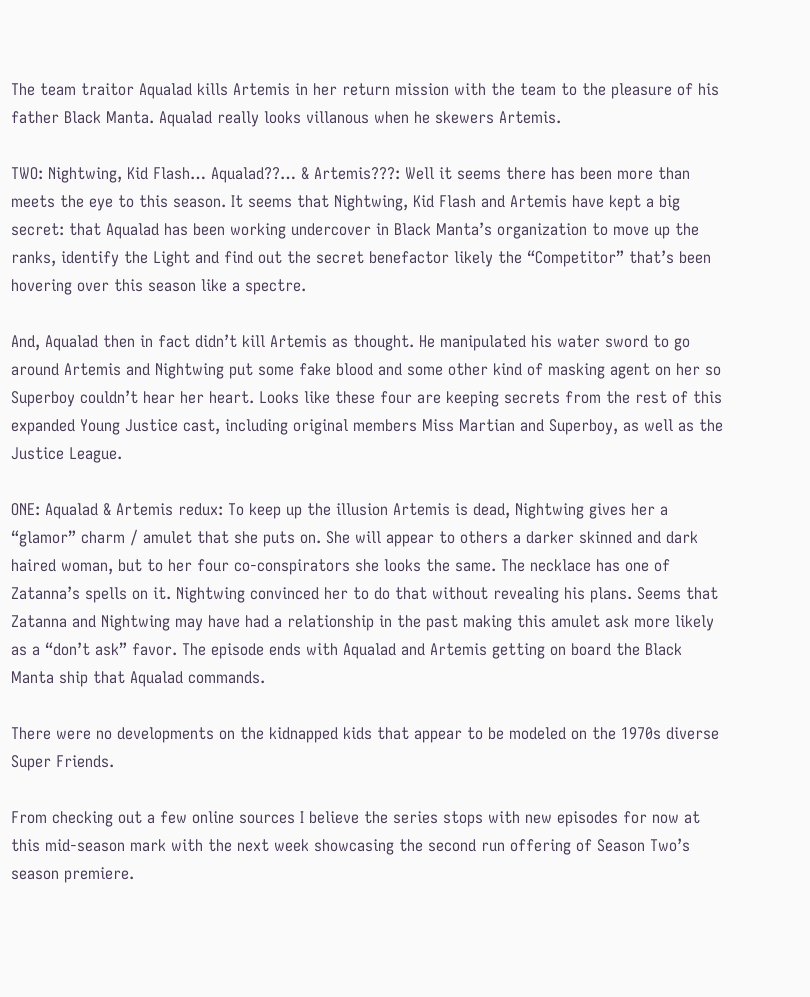The team traitor Aqualad kills Artemis in her return mission with the team to the pleasure of his father Black Manta. Aqualad really looks villanous when he skewers Artemis.

TWO: Nightwing, Kid Flash… Aqualad??… & Artemis???: Well it seems there has been more than meets the eye to this season. It seems that Nightwing, Kid Flash and Artemis have kept a big secret: that Aqualad has been working undercover in Black Manta’s organization to move up the ranks, identify the Light and find out the secret benefactor likely the “Competitor” that’s been hovering over this season like a spectre.

And, Aqualad then in fact didn’t kill Artemis as thought. He manipulated his water sword to go around Artemis and Nightwing put some fake blood and some other kind of masking agent on her so Superboy couldn’t hear her heart. Looks like these four are keeping secrets from the rest of this expanded Young Justice cast, including original members Miss Martian and Superboy, as well as the Justice League.

ONE: Aqualad & Artemis redux: To keep up the illusion Artemis is dead, Nightwing gives her a “glamor” charm / amulet that she puts on. She will appear to others a darker skinned and dark haired woman, but to her four co-conspirators she looks the same. The necklace has one of Zatanna’s spells on it. Nightwing convinced her to do that without revealing his plans. Seems that Zatanna and Nightwing may have had a relationship in the past making this amulet ask more likely as a “don’t ask” favor. The episode ends with Aqualad and Artemis getting on board the Black Manta ship that Aqualad commands.

There were no developments on the kidnapped kids that appear to be modeled on the 1970s diverse Super Friends.

From checking out a few online sources I believe the series stops with new episodes for now at this mid-season mark with the next week showcasing the second run offering of Season Two’s season premiere.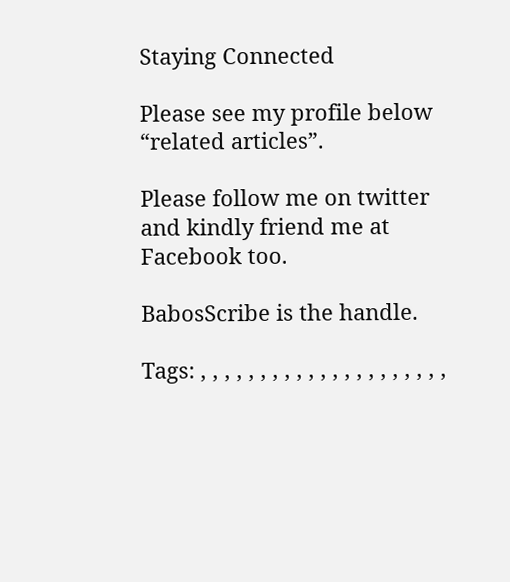Staying Connected

Please see my profile below “related articles”.

Please follow me on twitter and kindly friend me at Facebook too.

BabosScribe is the handle.

Tags: , , , , , , , , , , , , , , , , , , , , ,